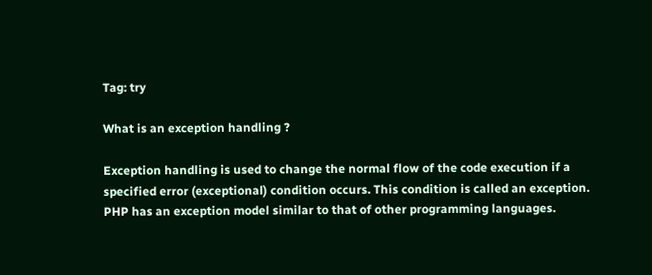Tag: try

What is an exception handling ?

Exception handling is used to change the normal flow of the code execution if a specified error (exceptional) condition occurs. This condition is called an exception. PHP has an exception model similar to that of other programming languages.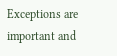Exceptions are important and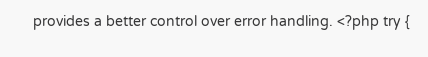provides a better control over error handling. <?php try {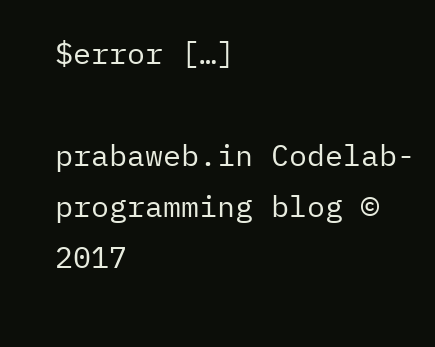$error […]

prabaweb.in Codelab- programming blog © 2017